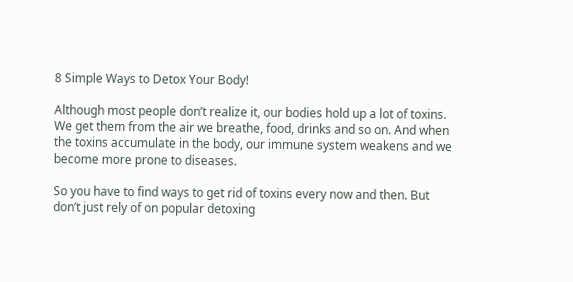8 Simple Ways to Detox Your Body!

Although most people don’t realize it, our bodies hold up a lot of toxins. We get them from the air we breathe, food, drinks and so on. And when the toxins accumulate in the body, our immune system weakens and we become more prone to diseases.

So you have to find ways to get rid of toxins every now and then. But don’t just rely of on popular detoxing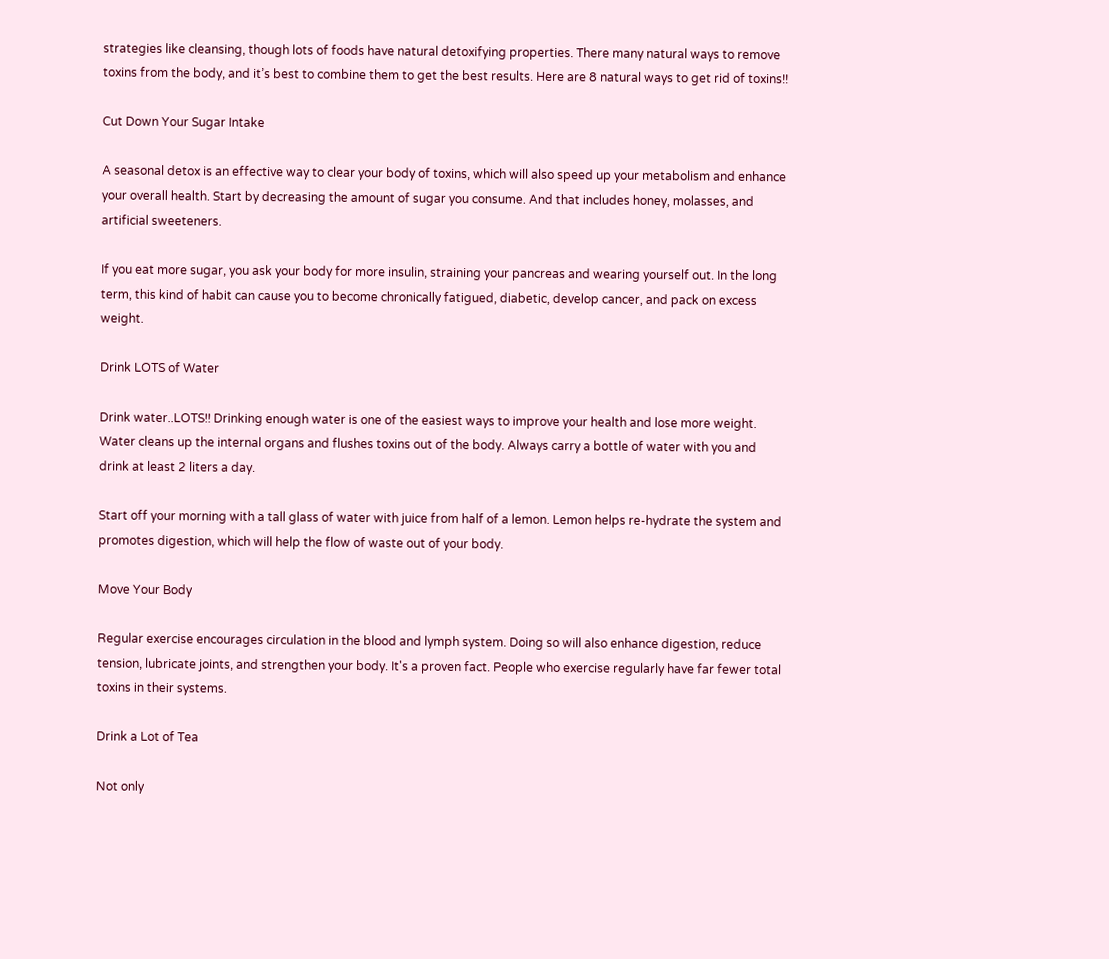strategies like cleansing, though lots of foods have natural detoxifying properties. There many natural ways to remove toxins from the body, and it’s best to combine them to get the best results. Here are 8 natural ways to get rid of toxins!!

Cut Down Your Sugar Intake

A seasonal detox is an effective way to clear your body of toxins, which will also speed up your metabolism and enhance your overall health. Start by decreasing the amount of sugar you consume. And that includes honey, molasses, and artificial sweeteners.

If you eat more sugar, you ask your body for more insulin, straining your pancreas and wearing yourself out. In the long term, this kind of habit can cause you to become chronically fatigued, diabetic, develop cancer, and pack on excess weight.

Drink LOTS of Water

Drink water..LOTS!! Drinking enough water is one of the easiest ways to improve your health and lose more weight. Water cleans up the internal organs and flushes toxins out of the body. Always carry a bottle of water with you and drink at least 2 liters a day.

Start off your morning with a tall glass of water with juice from half of a lemon. Lemon helps re-hydrate the system and promotes digestion, which will help the flow of waste out of your body.

Move Your Body

Regular exercise encourages circulation in the blood and lymph system. Doing so will also enhance digestion, reduce tension, lubricate joints, and strengthen your body. It's a proven fact. People who exercise regularly have far fewer total toxins in their systems.

Drink a Lot of Tea

Not only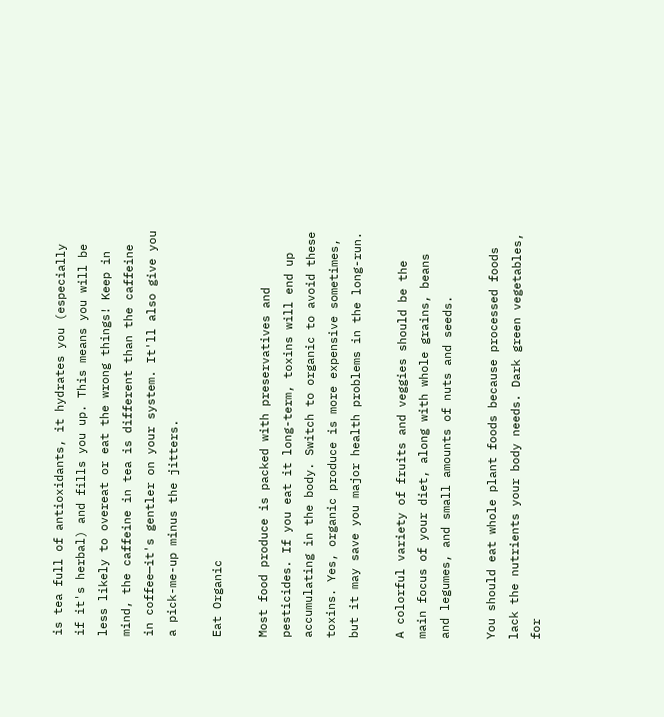is tea full of antioxidants, it hydrates you (especially if it's herbal) and fills you up. This means you will be less likely to overeat or eat the wrong things! Keep in mind, the caffeine in tea is different than the caffeine in coffee—it's gentler on your system. It'll also give you a pick-me-up minus the jitters.

Eat Organic

Most food produce is packed with preservatives and pesticides. If you eat it long-term, toxins will end up accumulating in the body. Switch to organic to avoid these toxins. Yes, organic produce is more expensive sometimes, but it may save you major health problems in the long-run.

A colorful variety of fruits and veggies should be the main focus of your diet, along with whole grains, beans and legumes, and small amounts of nuts and seeds.

You should eat whole plant foods because processed foods lack the nutrients your body needs. Dark green vegetables, for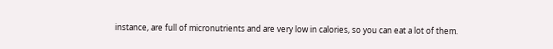instance, are full of micronutrients and are very low in calories, so you can eat a lot of them.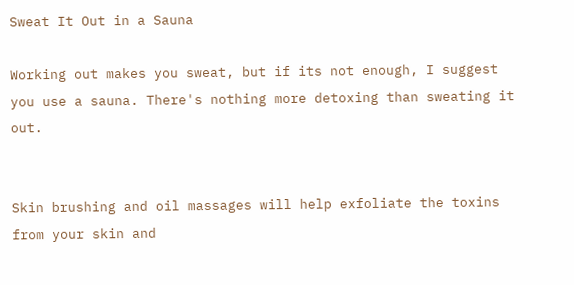Sweat It Out in a Sauna

Working out makes you sweat, but if its not enough, I suggest you use a sauna. There's nothing more detoxing than sweating it out.


Skin brushing and oil massages will help exfoliate the toxins from your skin and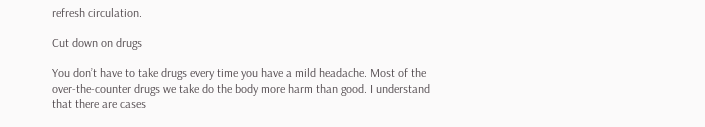refresh circulation.

Cut down on drugs

You don’t have to take drugs every time you have a mild headache. Most of the over-the-counter drugs we take do the body more harm than good. I understand that there are cases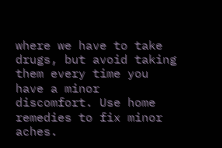where we have to take drugs, but avoid taking them every time you have a minor discomfort. Use home remedies to fix minor aches.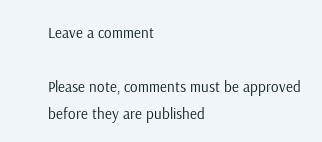Leave a comment

Please note, comments must be approved before they are published